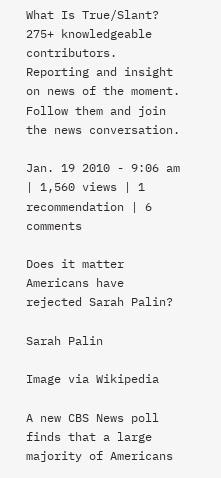What Is True/Slant?
275+ knowledgeable contributors.
Reporting and insight on news of the moment.
Follow them and join the news conversation.

Jan. 19 2010 - 9:06 am | 1,560 views | 1 recommendation | 6 comments

Does it matter Americans have rejected Sarah Palin?

Sarah Palin

Image via Wikipedia

A new CBS News poll finds that a large majority of Americans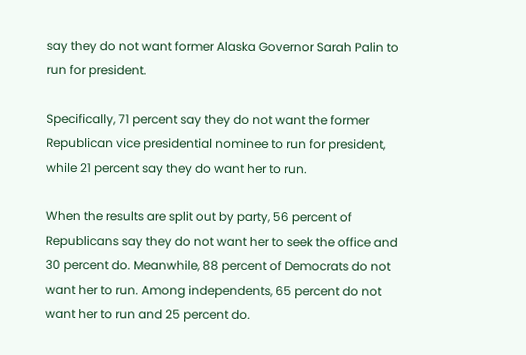say they do not want former Alaska Governor Sarah Palin to run for president.

Specifically, 71 percent say they do not want the former Republican vice presidential nominee to run for president, while 21 percent say they do want her to run.

When the results are split out by party, 56 percent of Republicans say they do not want her to seek the office and 30 percent do. Meanwhile, 88 percent of Democrats do not want her to run. Among independents, 65 percent do not want her to run and 25 percent do.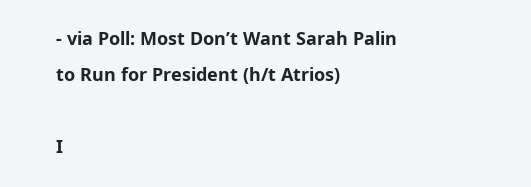- via Poll: Most Don’t Want Sarah Palin to Run for President (h/t Atrios)

I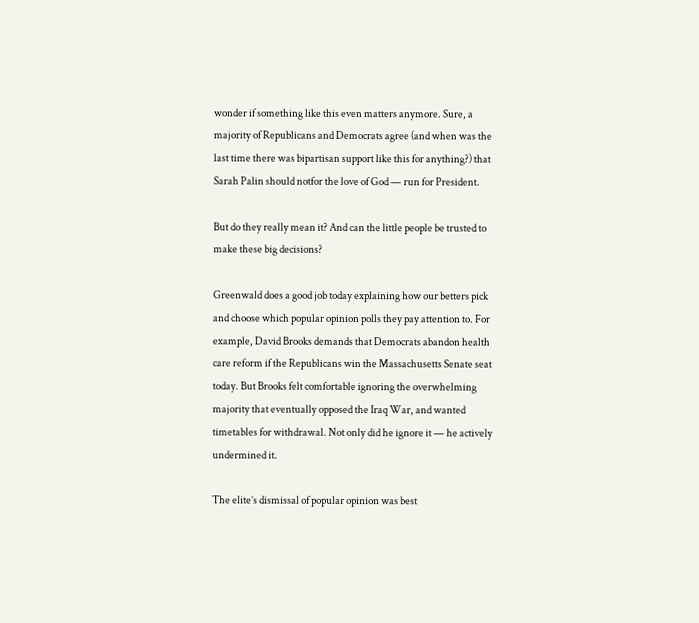wonder if something like this even matters anymore. Sure, a majority of Republicans and Democrats agree (and when was the last time there was bipartisan support like this for anything?) that Sarah Palin should notfor the love of God — run for President.

But do they really mean it? And can the little people be trusted to make these big decisions?

Greenwald does a good job today explaining how our betters pick and choose which popular opinion polls they pay attention to. For example, David Brooks demands that Democrats abandon health care reform if the Republicans win the Massachusetts Senate seat today. But Brooks felt comfortable ignoring the overwhelming majority that eventually opposed the Iraq War, and wanted timetables for withdrawal. Not only did he ignore it — he actively undermined it.

The elite’s dismissal of popular opinion was best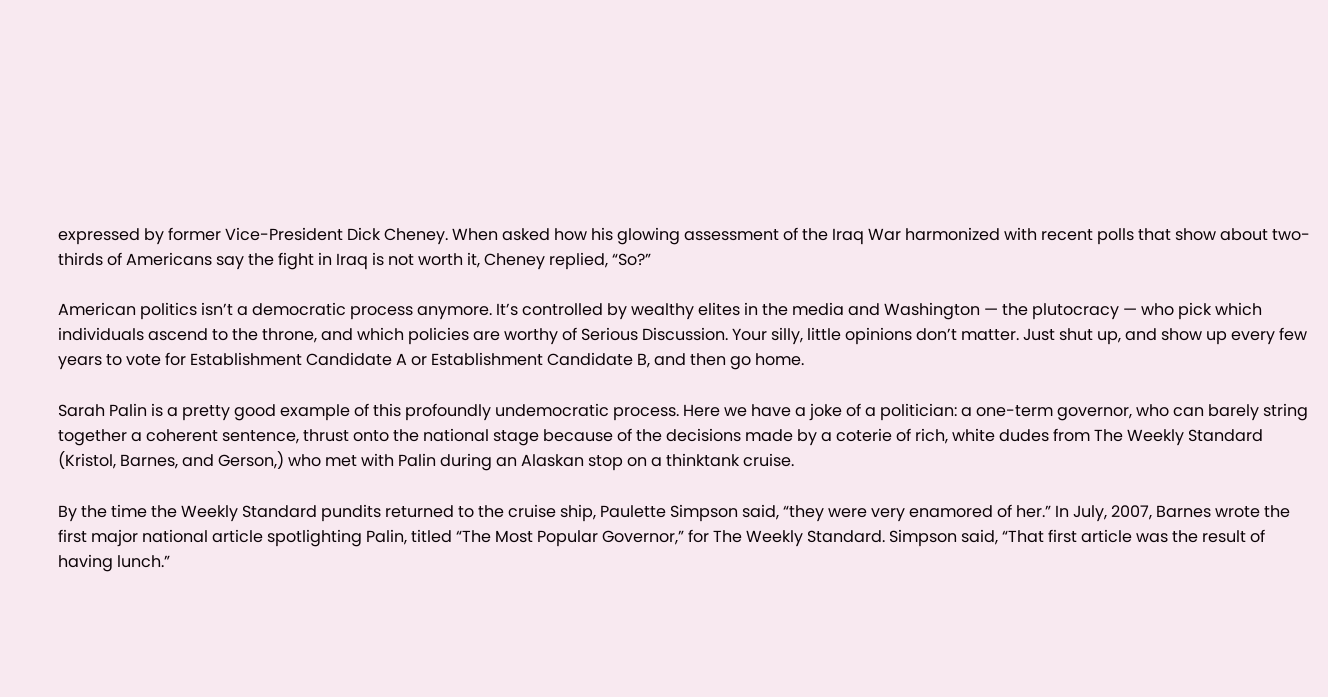expressed by former Vice-President Dick Cheney. When asked how his glowing assessment of the Iraq War harmonized with recent polls that show about two-thirds of Americans say the fight in Iraq is not worth it, Cheney replied, “So?”

American politics isn’t a democratic process anymore. It’s controlled by wealthy elites in the media and Washington — the plutocracy — who pick which individuals ascend to the throne, and which policies are worthy of Serious Discussion. Your silly, little opinions don’t matter. Just shut up, and show up every few years to vote for Establishment Candidate A or Establishment Candidate B, and then go home.

Sarah Palin is a pretty good example of this profoundly undemocratic process. Here we have a joke of a politician: a one-term governor, who can barely string together a coherent sentence, thrust onto the national stage because of the decisions made by a coterie of rich, white dudes from The Weekly Standard (Kristol, Barnes, and Gerson,) who met with Palin during an Alaskan stop on a thinktank cruise.

By the time the Weekly Standard pundits returned to the cruise ship, Paulette Simpson said, “they were very enamored of her.” In July, 2007, Barnes wrote the first major national article spotlighting Palin, titled “The Most Popular Governor,” for The Weekly Standard. Simpson said, “That first article was the result of having lunch.”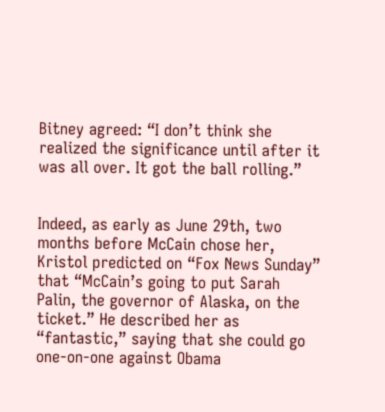Bitney agreed: “I don’t think she realized the significance until after it was all over. It got the ball rolling.”


Indeed, as early as June 29th, two months before McCain chose her, Kristol predicted on “Fox News Sunday” that “McCain’s going to put Sarah Palin, the governor of Alaska, on the ticket.” He described her as “fantastic,” saying that she could go one-on-one against Obama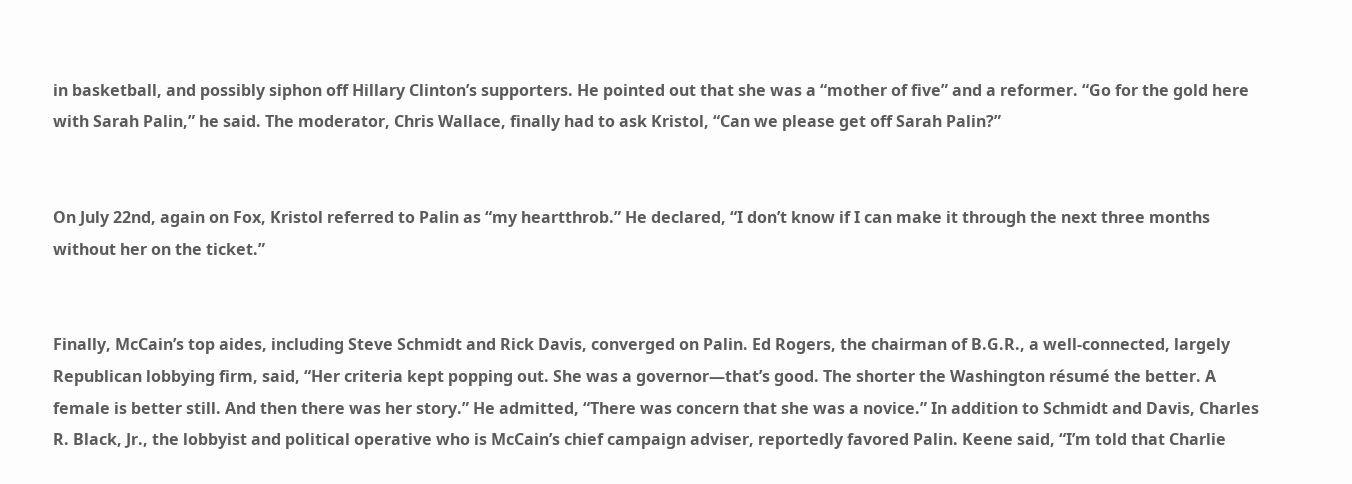in basketball, and possibly siphon off Hillary Clinton’s supporters. He pointed out that she was a “mother of five” and a reformer. “Go for the gold here with Sarah Palin,” he said. The moderator, Chris Wallace, finally had to ask Kristol, “Can we please get off Sarah Palin?”


On July 22nd, again on Fox, Kristol referred to Palin as “my heartthrob.” He declared, “I don’t know if I can make it through the next three months without her on the ticket.”


Finally, McCain’s top aides, including Steve Schmidt and Rick Davis, converged on Palin. Ed Rogers, the chairman of B.G.R., a well-connected, largely Republican lobbying firm, said, “Her criteria kept popping out. She was a governor—that’s good. The shorter the Washington résumé the better. A female is better still. And then there was her story.” He admitted, “There was concern that she was a novice.” In addition to Schmidt and Davis, Charles R. Black, Jr., the lobbyist and political operative who is McCain’s chief campaign adviser, reportedly favored Palin. Keene said, “I’m told that Charlie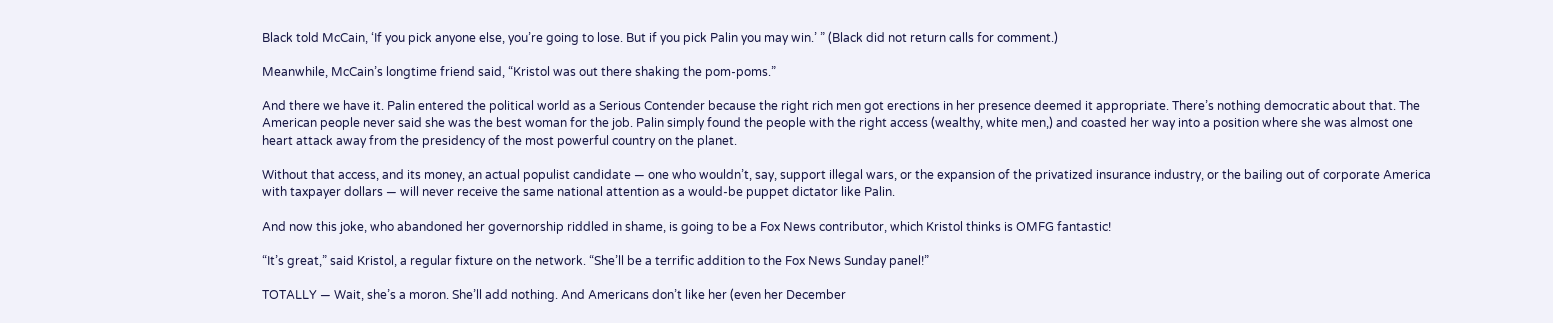Black told McCain, ‘If you pick anyone else, you’re going to lose. But if you pick Palin you may win.’ ” (Black did not return calls for comment.)

Meanwhile, McCain’s longtime friend said, “Kristol was out there shaking the pom-poms.”

And there we have it. Palin entered the political world as a Serious Contender because the right rich men got erections in her presence deemed it appropriate. There’s nothing democratic about that. The American people never said she was the best woman for the job. Palin simply found the people with the right access (wealthy, white men,) and coasted her way into a position where she was almost one heart attack away from the presidency of the most powerful country on the planet.

Without that access, and its money, an actual populist candidate — one who wouldn’t, say, support illegal wars, or the expansion of the privatized insurance industry, or the bailing out of corporate America with taxpayer dollars — will never receive the same national attention as a would-be puppet dictator like Palin.

And now this joke, who abandoned her governorship riddled in shame, is going to be a Fox News contributor, which Kristol thinks is OMFG fantastic!

“It’s great,” said Kristol, a regular fixture on the network. “She’ll be a terrific addition to the Fox News Sunday panel!”

TOTALLY — Wait, she’s a moron. She’ll add nothing. And Americans don’t like her (even her December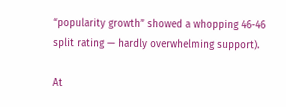“popularity growth” showed a whopping 46-46 split rating — hardly overwhelming support).

At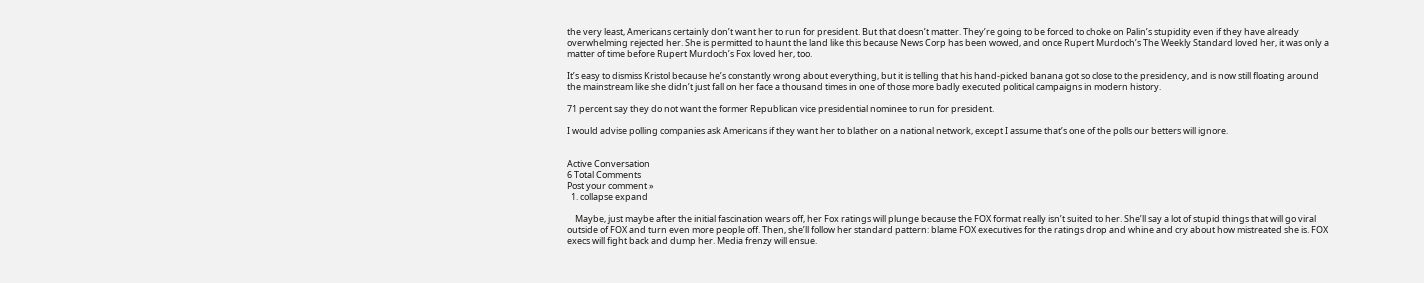the very least, Americans certainly don’t want her to run for president. But that doesn’t matter. They’re going to be forced to choke on Palin’s stupidity even if they have already overwhelming rejected her. She is permitted to haunt the land like this because News Corp has been wowed, and once Rupert Murdoch’s The Weekly Standard loved her, it was only a matter of time before Rupert Murdoch’s Fox loved her, too.

It’s easy to dismiss Kristol because he’s constantly wrong about everything, but it is telling that his hand-picked banana got so close to the presidency, and is now still floating around the mainstream like she didn’t just fall on her face a thousand times in one of those more badly executed political campaigns in modern history.

71 percent say they do not want the former Republican vice presidential nominee to run for president.

I would advise polling companies ask Americans if they want her to blather on a national network, except I assume that’s one of the polls our betters will ignore.


Active Conversation
6 Total Comments
Post your comment »
  1. collapse expand

    Maybe, just maybe after the initial fascination wears off, her Fox ratings will plunge because the FOX format really isn’t suited to her. She’ll say a lot of stupid things that will go viral outside of FOX and turn even more people off. Then, she’ll follow her standard pattern: blame FOX executives for the ratings drop and whine and cry about how mistreated she is. FOX execs will fight back and dump her. Media frenzy will ensue.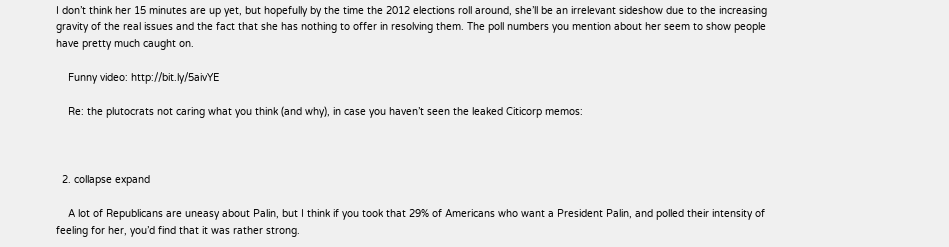I don’t think her 15 minutes are up yet, but hopefully by the time the 2012 elections roll around, she’ll be an irrelevant sideshow due to the increasing gravity of the real issues and the fact that she has nothing to offer in resolving them. The poll numbers you mention about her seem to show people have pretty much caught on.

    Funny video: http://bit.ly/5aivYE

    Re: the plutocrats not caring what you think (and why), in case you haven’t seen the leaked Citicorp memos:



  2. collapse expand

    A lot of Republicans are uneasy about Palin, but I think if you took that 29% of Americans who want a President Palin, and polled their intensity of feeling for her, you’d find that it was rather strong.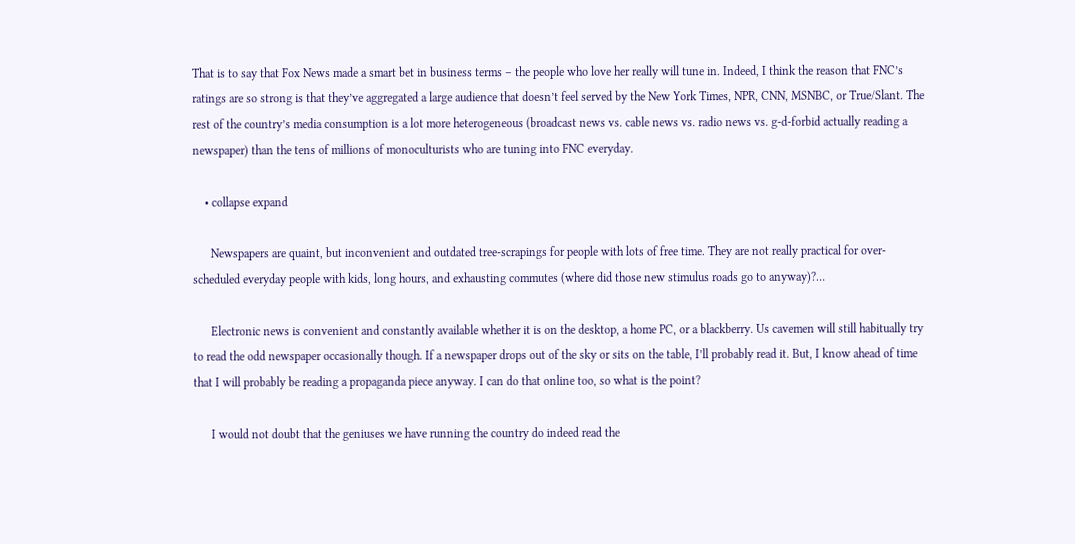That is to say that Fox News made a smart bet in business terms – the people who love her really will tune in. Indeed, I think the reason that FNC’s ratings are so strong is that they’ve aggregated a large audience that doesn’t feel served by the New York Times, NPR, CNN, MSNBC, or True/Slant. The rest of the country’s media consumption is a lot more heterogeneous (broadcast news vs. cable news vs. radio news vs. g-d-forbid actually reading a newspaper) than the tens of millions of monoculturists who are tuning into FNC everyday.

    • collapse expand

      Newspapers are quaint, but inconvenient and outdated tree-scrapings for people with lots of free time. They are not really practical for over-scheduled everyday people with kids, long hours, and exhausting commutes (where did those new stimulus roads go to anyway)?…

      Electronic news is convenient and constantly available whether it is on the desktop, a home PC, or a blackberry. Us cavemen will still habitually try to read the odd newspaper occasionally though. If a newspaper drops out of the sky or sits on the table, I’ll probably read it. But, I know ahead of time that I will probably be reading a propaganda piece anyway. I can do that online too, so what is the point?

      I would not doubt that the geniuses we have running the country do indeed read the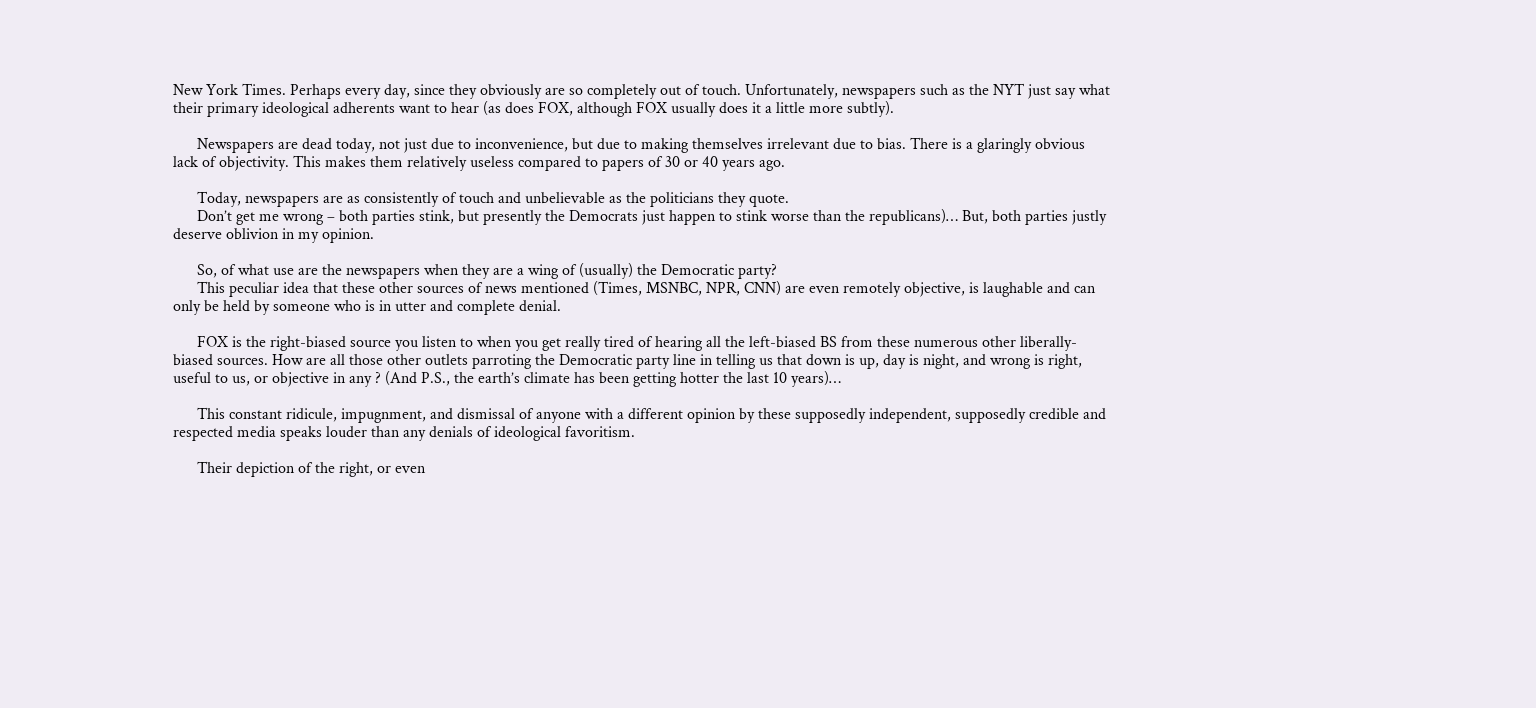New York Times. Perhaps every day, since they obviously are so completely out of touch. Unfortunately, newspapers such as the NYT just say what their primary ideological adherents want to hear (as does FOX, although FOX usually does it a little more subtly).

      Newspapers are dead today, not just due to inconvenience, but due to making themselves irrelevant due to bias. There is a glaringly obvious lack of objectivity. This makes them relatively useless compared to papers of 30 or 40 years ago.

      Today, newspapers are as consistently of touch and unbelievable as the politicians they quote.
      Don’t get me wrong – both parties stink, but presently the Democrats just happen to stink worse than the republicans)… But, both parties justly deserve oblivion in my opinion.

      So, of what use are the newspapers when they are a wing of (usually) the Democratic party?
      This peculiar idea that these other sources of news mentioned (Times, MSNBC, NPR, CNN) are even remotely objective, is laughable and can only be held by someone who is in utter and complete denial.

      FOX is the right-biased source you listen to when you get really tired of hearing all the left-biased BS from these numerous other liberally-biased sources. How are all those other outlets parroting the Democratic party line in telling us that down is up, day is night, and wrong is right, useful to us, or objective in any ? (And P.S., the earth’s climate has been getting hotter the last 10 years)…

      This constant ridicule, impugnment, and dismissal of anyone with a different opinion by these supposedly independent, supposedly credible and respected media speaks louder than any denials of ideological favoritism.

      Their depiction of the right, or even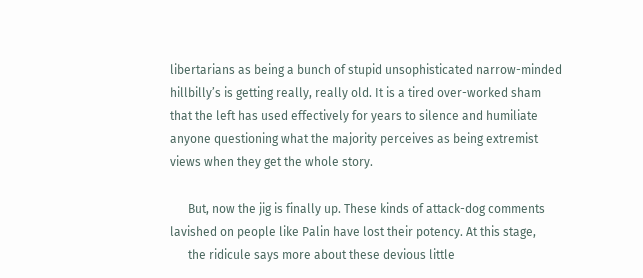libertarians as being a bunch of stupid unsophisticated narrow-minded hillbilly’s is getting really, really old. It is a tired over-worked sham that the left has used effectively for years to silence and humiliate anyone questioning what the majority perceives as being extremist views when they get the whole story.

      But, now the jig is finally up. These kinds of attack-dog comments lavished on people like Palin have lost their potency. At this stage,
      the ridicule says more about these devious little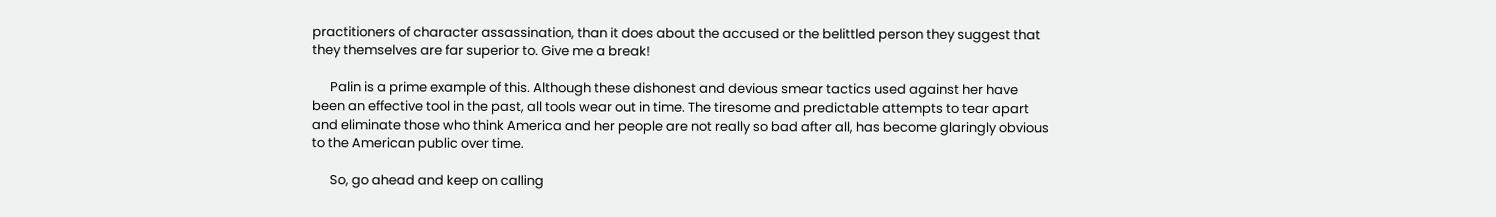practitioners of character assassination, than it does about the accused or the belittled person they suggest that they themselves are far superior to. Give me a break!

      Palin is a prime example of this. Although these dishonest and devious smear tactics used against her have been an effective tool in the past, all tools wear out in time. The tiresome and predictable attempts to tear apart and eliminate those who think America and her people are not really so bad after all, has become glaringly obvious to the American public over time.

      So, go ahead and keep on calling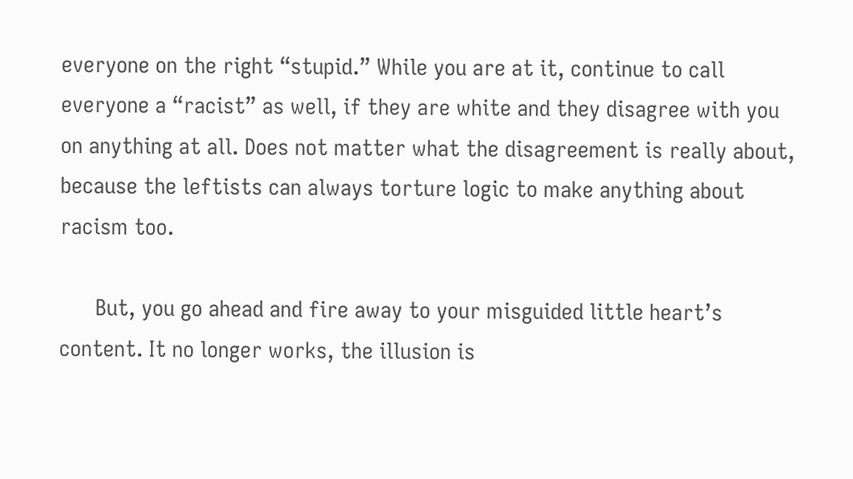everyone on the right “stupid.” While you are at it, continue to call everyone a “racist” as well, if they are white and they disagree with you on anything at all. Does not matter what the disagreement is really about, because the leftists can always torture logic to make anything about racism too.

      But, you go ahead and fire away to your misguided little heart’s content. It no longer works, the illusion is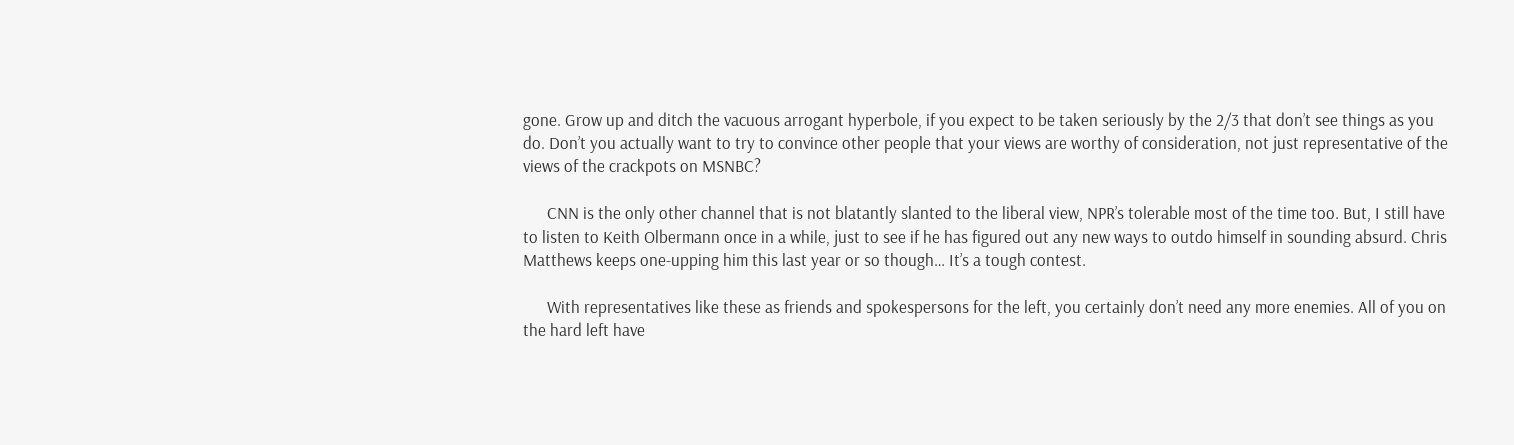gone. Grow up and ditch the vacuous arrogant hyperbole, if you expect to be taken seriously by the 2/3 that don’t see things as you do. Don’t you actually want to try to convince other people that your views are worthy of consideration, not just representative of the views of the crackpots on MSNBC?

      CNN is the only other channel that is not blatantly slanted to the liberal view, NPR’s tolerable most of the time too. But, I still have to listen to Keith Olbermann once in a while, just to see if he has figured out any new ways to outdo himself in sounding absurd. Chris Matthews keeps one-upping him this last year or so though… It’s a tough contest.

      With representatives like these as friends and spokespersons for the left, you certainly don’t need any more enemies. All of you on the hard left have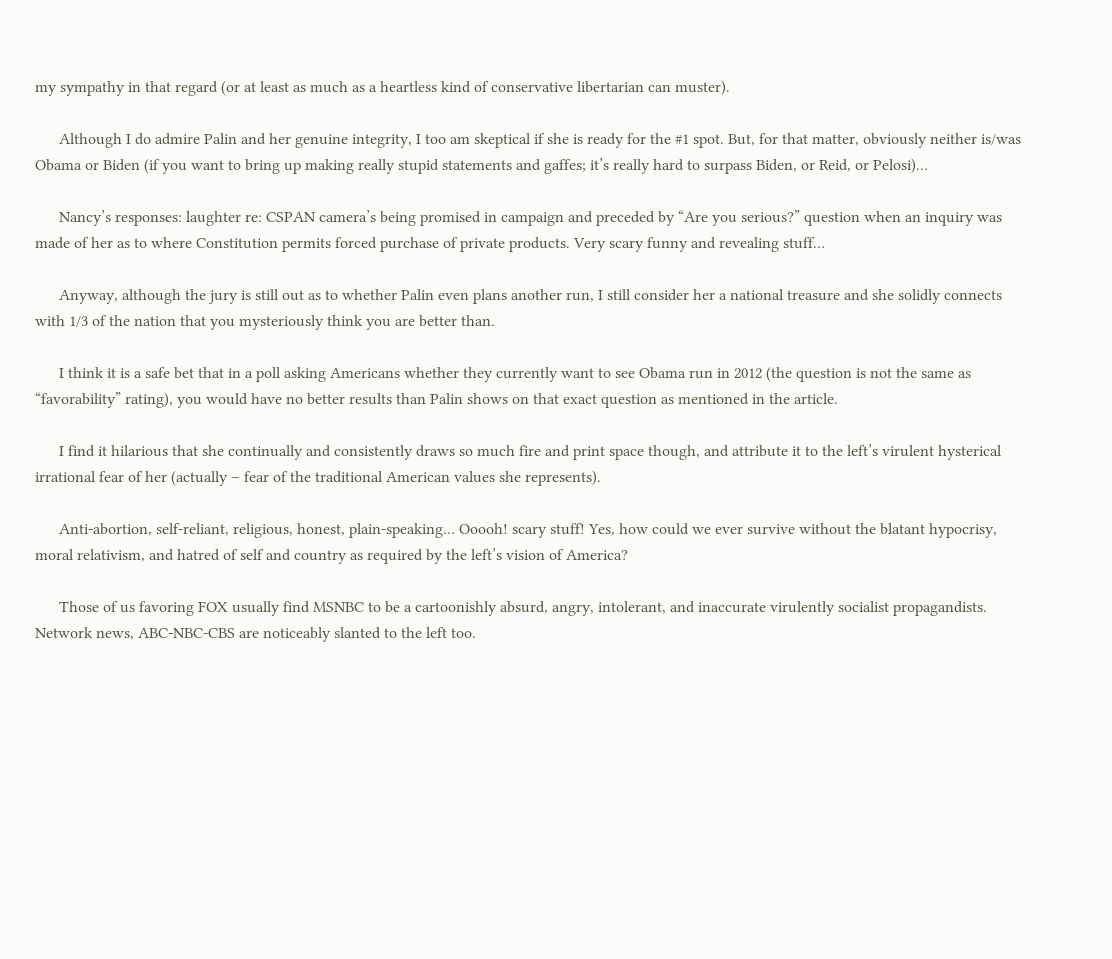my sympathy in that regard (or at least as much as a heartless kind of conservative libertarian can muster).

      Although I do admire Palin and her genuine integrity, I too am skeptical if she is ready for the #1 spot. But, for that matter, obviously neither is/was Obama or Biden (if you want to bring up making really stupid statements and gaffes; it’s really hard to surpass Biden, or Reid, or Pelosi)…

      Nancy’s responses: laughter re: CSPAN camera’s being promised in campaign and preceded by “Are you serious?” question when an inquiry was made of her as to where Constitution permits forced purchase of private products. Very scary funny and revealing stuff…

      Anyway, although the jury is still out as to whether Palin even plans another run, I still consider her a national treasure and she solidly connects with 1/3 of the nation that you mysteriously think you are better than.

      I think it is a safe bet that in a poll asking Americans whether they currently want to see Obama run in 2012 (the question is not the same as “favorability” rating), you would have no better results than Palin shows on that exact question as mentioned in the article.

      I find it hilarious that she continually and consistently draws so much fire and print space though, and attribute it to the left’s virulent hysterical irrational fear of her (actually – fear of the traditional American values she represents).

      Anti-abortion, self-reliant, religious, honest, plain-speaking… Ooooh! scary stuff! Yes, how could we ever survive without the blatant hypocrisy, moral relativism, and hatred of self and country as required by the left’s vision of America?

      Those of us favoring FOX usually find MSNBC to be a cartoonishly absurd, angry, intolerant, and inaccurate virulently socialist propagandists. Network news, ABC-NBC-CBS are noticeably slanted to the left too.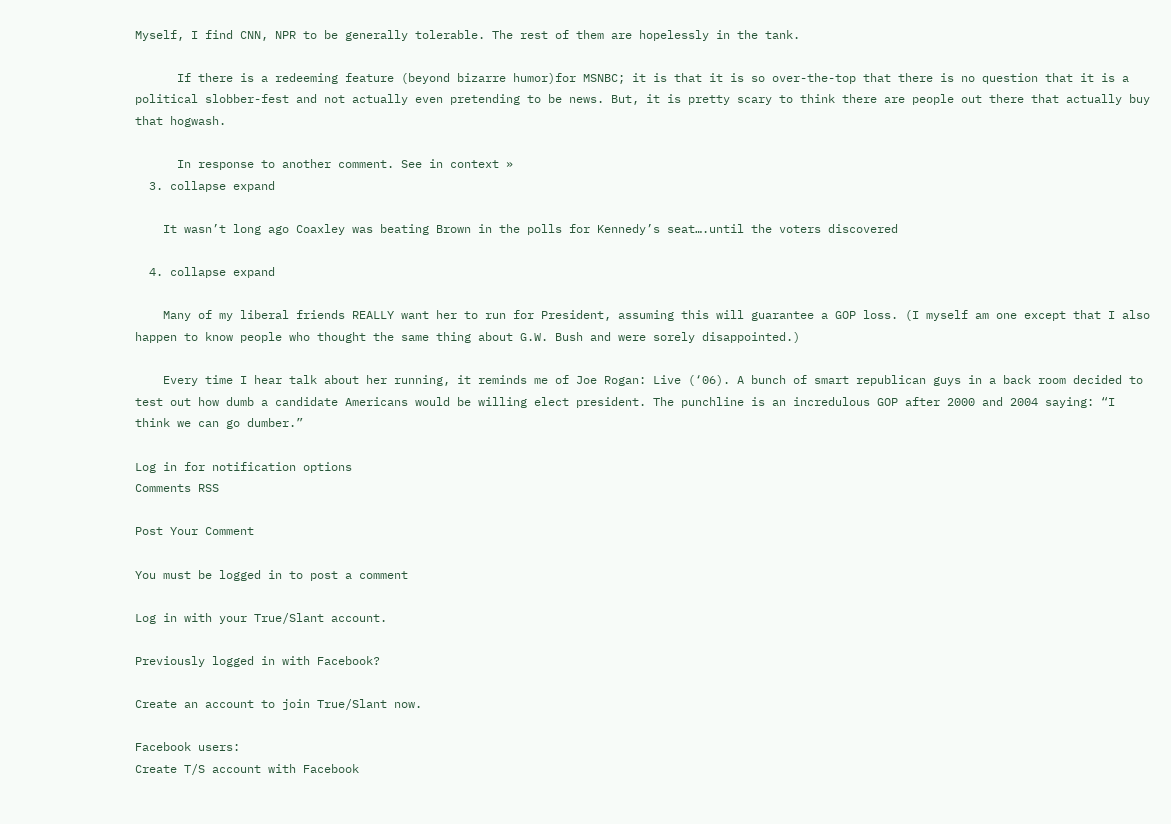Myself, I find CNN, NPR to be generally tolerable. The rest of them are hopelessly in the tank.

      If there is a redeeming feature (beyond bizarre humor)for MSNBC; it is that it is so over-the-top that there is no question that it is a political slobber-fest and not actually even pretending to be news. But, it is pretty scary to think there are people out there that actually buy that hogwash.

      In response to another comment. See in context »
  3. collapse expand

    It wasn’t long ago Coaxley was beating Brown in the polls for Kennedy’s seat….until the voters discovered

  4. collapse expand

    Many of my liberal friends REALLY want her to run for President, assuming this will guarantee a GOP loss. (I myself am one except that I also happen to know people who thought the same thing about G.W. Bush and were sorely disappointed.)

    Every time I hear talk about her running, it reminds me of Joe Rogan: Live (‘06). A bunch of smart republican guys in a back room decided to test out how dumb a candidate Americans would be willing elect president. The punchline is an incredulous GOP after 2000 and 2004 saying: “I think we can go dumber.”

Log in for notification options
Comments RSS

Post Your Comment

You must be logged in to post a comment

Log in with your True/Slant account.

Previously logged in with Facebook?

Create an account to join True/Slant now.

Facebook users:
Create T/S account with Facebook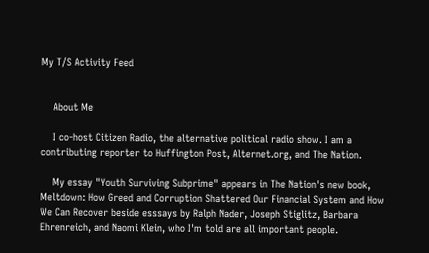My T/S Activity Feed


    About Me

    I co-host Citizen Radio, the alternative political radio show. I am a contributing reporter to Huffington Post, Alternet.org, and The Nation.

    My essay "Youth Surviving Subprime" appears in The Nation's new book, Meltdown: How Greed and Corruption Shattered Our Financial System and How We Can Recover beside esssays by Ralph Nader, Joseph Stiglitz, Barbara Ehrenreich, and Naomi Klein, who I'm told are all important people.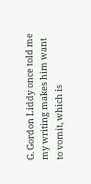G. Gordon Liddy once told me my writing makes him want to vomit, which is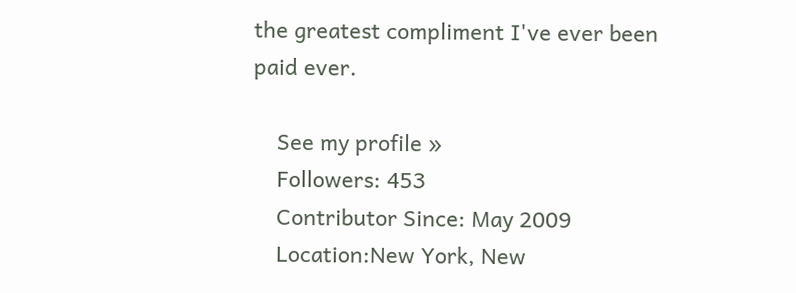the greatest compliment I've ever been paid ever.

    See my profile »
    Followers: 453
    Contributor Since: May 2009
    Location:New York, New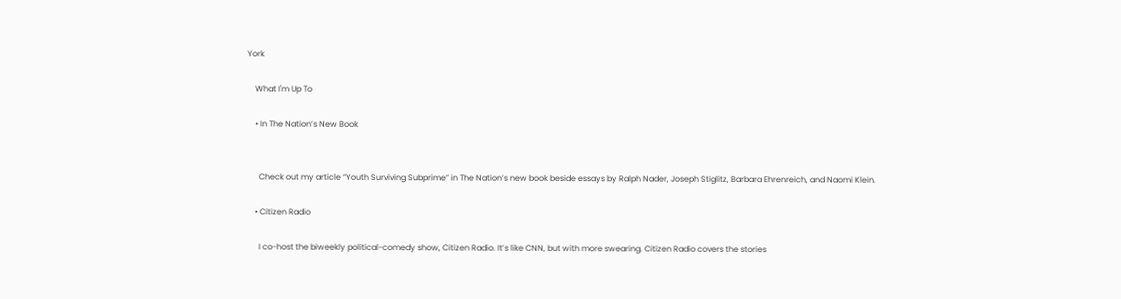York

    What I'm Up To

    • In The Nation’s New Book


      Check out my article “Youth Surviving Subprime” in The Nation’s new book beside essays by Ralph Nader, Joseph Stiglitz, Barbara Ehrenreich, and Naomi Klein.

    • Citizen Radio

      I co-host the biweekly political-comedy show, Citizen Radio. It’s like CNN, but with more swearing. Citizen Radio covers the stories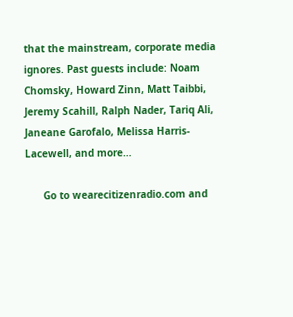that the mainstream, corporate media ignores. Past guests include: Noam Chomsky, Howard Zinn, Matt Taibbi, Jeremy Scahill, Ralph Nader, Tariq Ali,  Janeane Garofalo, Melissa Harris-Lacewell, and more…

      Go to wearecitizenradio.com and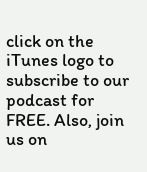click on the iTunes logo to subscribe to our podcast for FREE. Also, join us on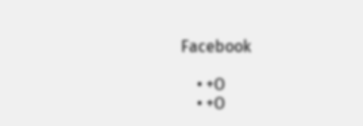Facebook

    • +O
    • +O